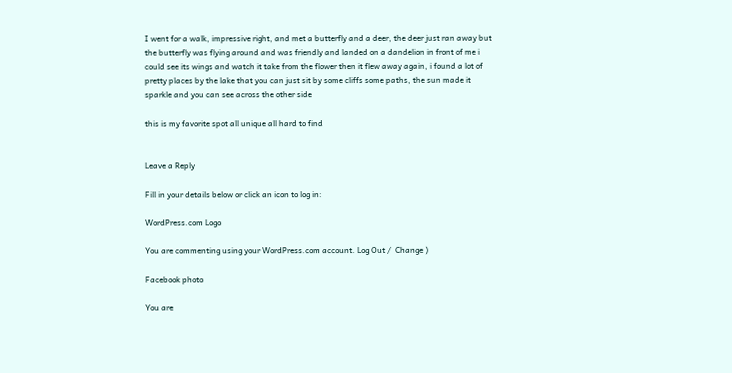I went for a walk, impressive right, and met a butterfly and a deer, the deer just ran away but the butterfly was flying around and was friendly and landed on a dandelion in front of me i could see its wings and watch it take from the flower then it flew away again, i found a lot of pretty places by the lake that you can just sit by some cliffs some paths, the sun made it sparkle and you can see across the other side

this is my favorite spot all unique all hard to find


Leave a Reply

Fill in your details below or click an icon to log in:

WordPress.com Logo

You are commenting using your WordPress.com account. Log Out /  Change )

Facebook photo

You are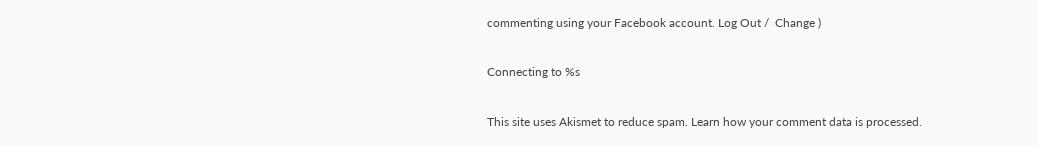commenting using your Facebook account. Log Out /  Change )

Connecting to %s

This site uses Akismet to reduce spam. Learn how your comment data is processed.